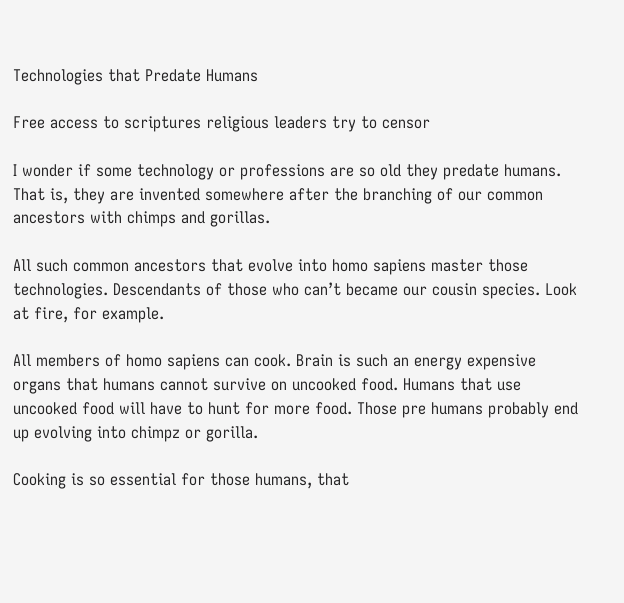Technologies that Predate Humans

Free access to scriptures religious leaders try to censor

I wonder if some technology or professions are so old they predate humans. That is, they are invented somewhere after the branching of our common ancestors with chimps and gorillas.

All such common ancestors that evolve into homo sapiens master those technologies. Descendants of those who can’t became our cousin species. Look at fire, for example.

All members of homo sapiens can cook. Brain is such an energy expensive organs that humans cannot survive on uncooked food. Humans that use uncooked food will have to hunt for more food. Those pre humans probably end up evolving into chimpz or gorilla.

Cooking is so essential for those humans, that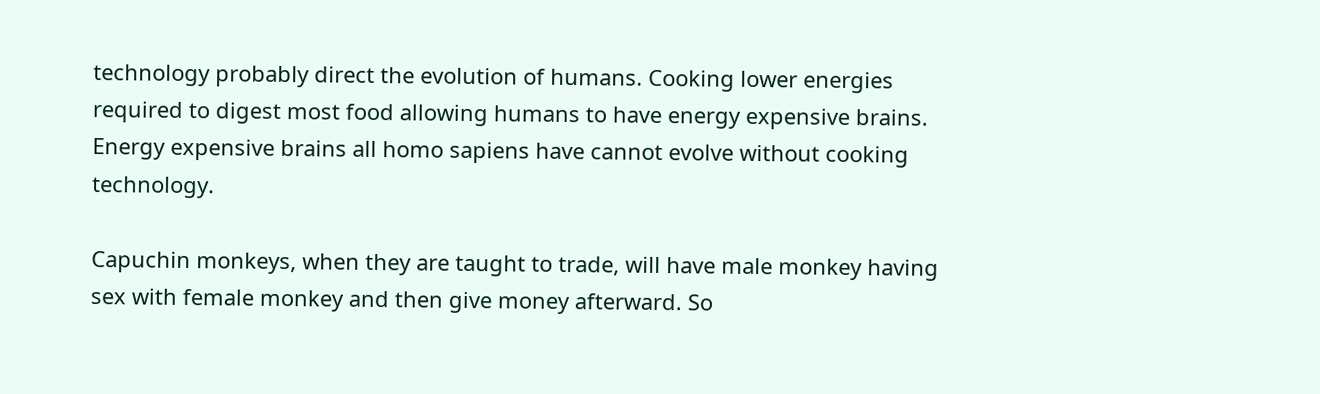technology probably direct the evolution of humans. Cooking lower energies required to digest most food allowing humans to have energy expensive brains. Energy expensive brains all homo sapiens have cannot evolve without cooking technology.

Capuchin monkeys, when they are taught to trade, will have male monkey having sex with female monkey and then give money afterward. So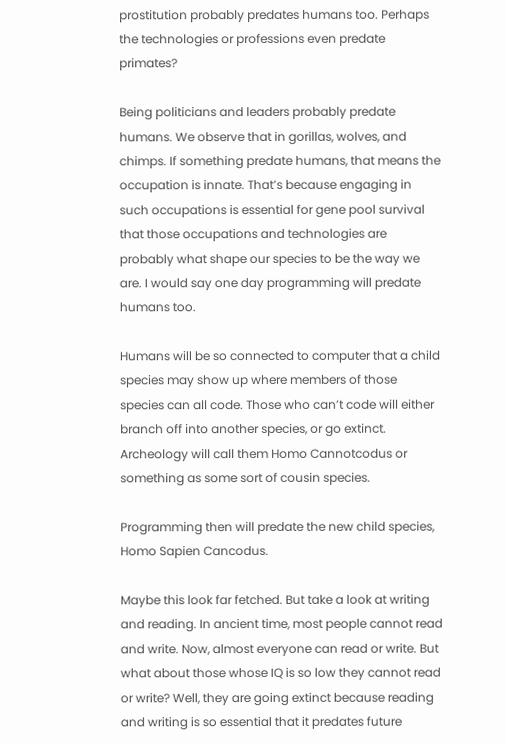prostitution probably predates humans too. Perhaps the technologies or professions even predate primates?

Being politicians and leaders probably predate humans. We observe that in gorillas, wolves, and chimps. If something predate humans, that means the occupation is innate. That’s because engaging in such occupations is essential for gene pool survival that those occupations and technologies are probably what shape our species to be the way we are. I would say one day programming will predate humans too.

Humans will be so connected to computer that a child species may show up where members of those species can all code. Those who can’t code will either branch off into another species, or go extinct. Archeology will call them Homo Cannotcodus or something as some sort of cousin species.

Programming then will predate the new child species, Homo Sapien Cancodus.

Maybe this look far fetched. But take a look at writing and reading. In ancient time, most people cannot read and write. Now, almost everyone can read or write. But what about those whose IQ is so low they cannot read or write? Well, they are going extinct because reading and writing is so essential that it predates future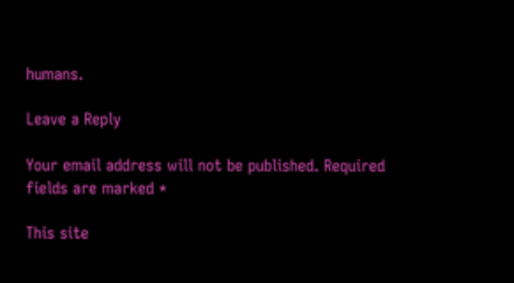humans.

Leave a Reply

Your email address will not be published. Required fields are marked *

This site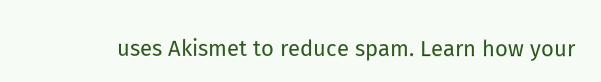uses Akismet to reduce spam. Learn how your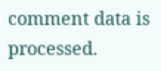comment data is processed.